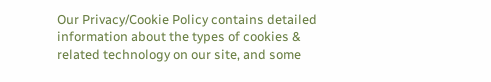Our Privacy/Cookie Policy contains detailed information about the types of cookies & related technology on our site, and some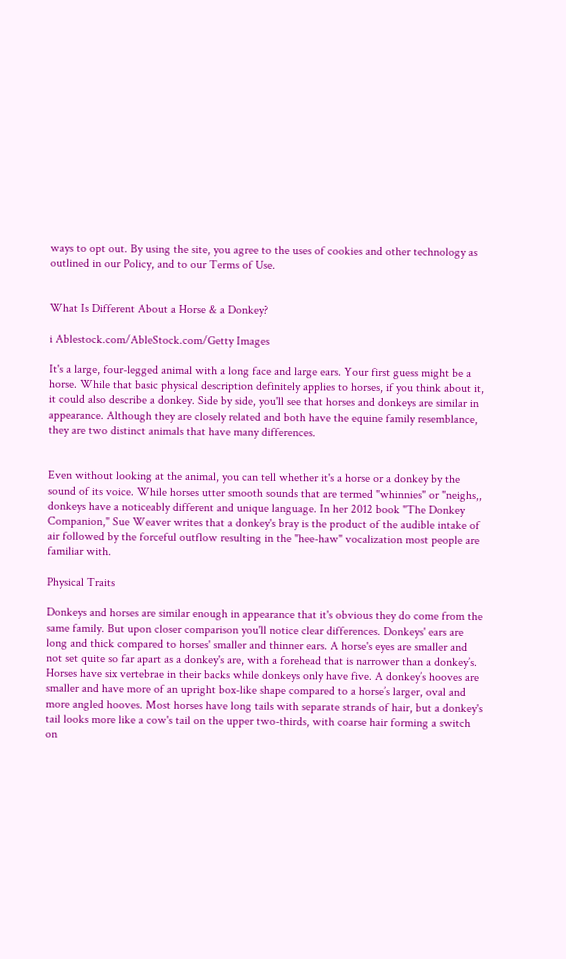ways to opt out. By using the site, you agree to the uses of cookies and other technology as outlined in our Policy, and to our Terms of Use.


What Is Different About a Horse & a Donkey?

i Ablestock.com/AbleStock.com/Getty Images

It's a large, four-legged animal with a long face and large ears. Your first guess might be a horse. While that basic physical description definitely applies to horses, if you think about it, it could also describe a donkey. Side by side, you'll see that horses and donkeys are similar in appearance. Although they are closely related and both have the equine family resemblance, they are two distinct animals that have many differences.


Even without looking at the animal, you can tell whether it's a horse or a donkey by the sound of its voice. While horses utter smooth sounds that are termed "whinnies" or "neighs,, donkeys have a noticeably different and unique language. In her 2012 book "The Donkey Companion," Sue Weaver writes that a donkey's bray is the product of the audible intake of air followed by the forceful outflow resulting in the "hee-haw" vocalization most people are familiar with.

Physical Traits

Donkeys and horses are similar enough in appearance that it's obvious they do come from the same family. But upon closer comparison you'll notice clear differences. Donkeys' ears are long and thick compared to horses' smaller and thinner ears. A horse's eyes are smaller and not set quite so far apart as a donkey's are, with a forehead that is narrower than a donkey’s. Horses have six vertebrae in their backs while donkeys only have five. A donkey’s hooves are smaller and have more of an upright box-like shape compared to a horse’s larger, oval and more angled hooves. Most horses have long tails with separate strands of hair, but a donkey's tail looks more like a cow's tail on the upper two-thirds, with coarse hair forming a switch on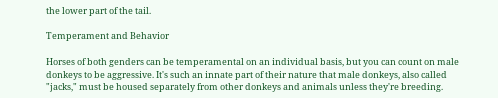the lower part of the tail.

Temperament and Behavior

Horses of both genders can be temperamental on an individual basis, but you can count on male donkeys to be aggressive. It's such an innate part of their nature that male donkeys, also called "jacks," must be housed separately from other donkeys and animals unless they're breeding.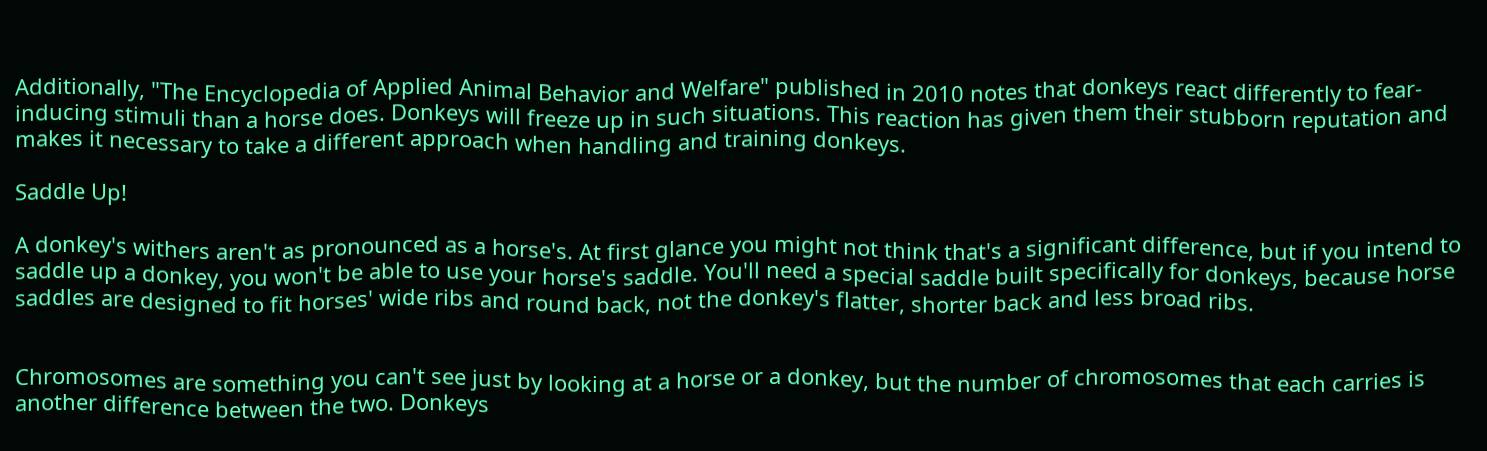Additionally, "The Encyclopedia of Applied Animal Behavior and Welfare" published in 2010 notes that donkeys react differently to fear-inducing stimuli than a horse does. Donkeys will freeze up in such situations. This reaction has given them their stubborn reputation and makes it necessary to take a different approach when handling and training donkeys.

Saddle Up!

A donkey's withers aren't as pronounced as a horse's. At first glance you might not think that's a significant difference, but if you intend to saddle up a donkey, you won't be able to use your horse's saddle. You'll need a special saddle built specifically for donkeys, because horse saddles are designed to fit horses' wide ribs and round back, not the donkey's flatter, shorter back and less broad ribs.


Chromosomes are something you can't see just by looking at a horse or a donkey, but the number of chromosomes that each carries is another difference between the two. Donkeys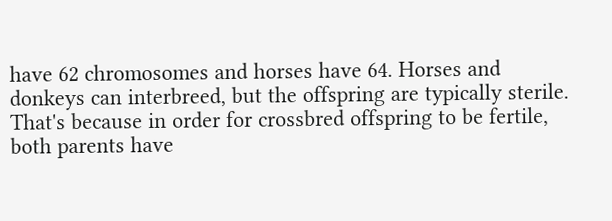have 62 chromosomes and horses have 64. Horses and donkeys can interbreed, but the offspring are typically sterile. That's because in order for crossbred offspring to be fertile, both parents have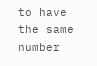to have the same number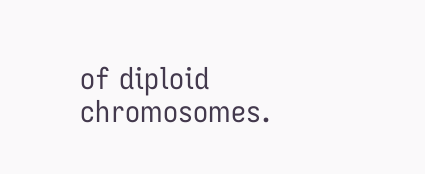of diploid chromosomes.